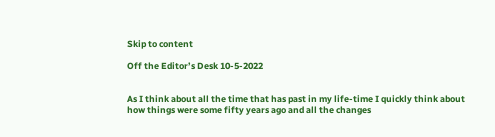Skip to content

Off the Editor’s Desk 10-5-2022


As I think about all the time that has past in my life-time I quickly think about how things were some fifty years ago and all the changes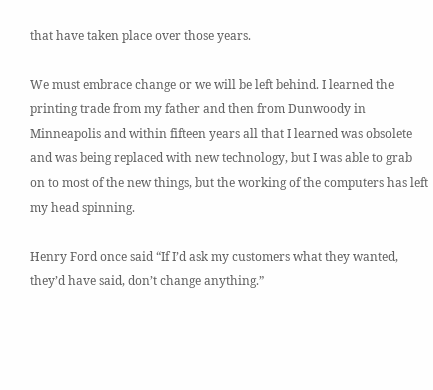that have taken place over those years.

We must embrace change or we will be left behind. I learned the printing trade from my father and then from Dunwoody in Minneapolis and within fifteen years all that I learned was obsolete and was being replaced with new technology, but I was able to grab on to most of the new things, but the working of the computers has left my head spinning.

Henry Ford once said “If I’d ask my customers what they wanted, they’d have said, don’t change anything.”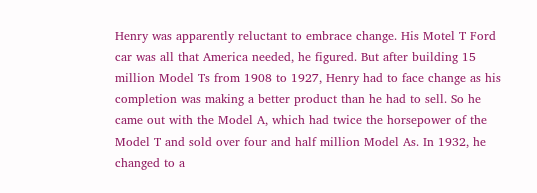Henry was apparently reluctant to embrace change. His Motel T Ford car was all that America needed, he figured. But after building 15 million Model Ts from 1908 to 1927, Henry had to face change as his completion was making a better product than he had to sell. So he came out with the Model A, which had twice the horsepower of the Model T and sold over four and half million Model As. In 1932, he changed to a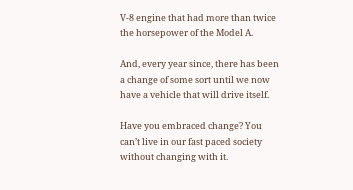V-8 engine that had more than twice the horsepower of the Model A.

And, every year since, there has been a change of some sort until we now have a vehicle that will drive itself.

Have you embraced change? You can’t live in our fast paced society without changing with it.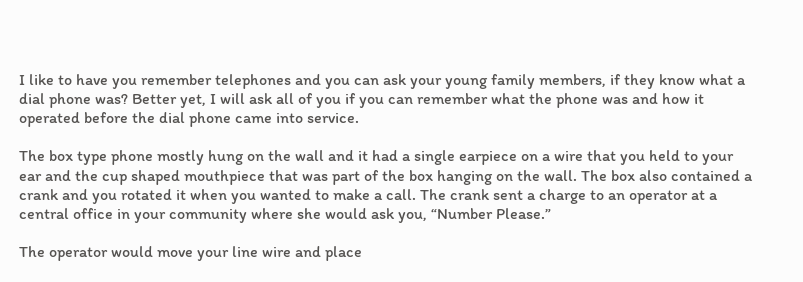I like to have you remember telephones and you can ask your young family members, if they know what a dial phone was? Better yet, I will ask all of you if you can remember what the phone was and how it operated before the dial phone came into service.

The box type phone mostly hung on the wall and it had a single earpiece on a wire that you held to your ear and the cup shaped mouthpiece that was part of the box hanging on the wall. The box also contained a crank and you rotated it when you wanted to make a call. The crank sent a charge to an operator at a central office in your community where she would ask you, “Number Please.”

The operator would move your line wire and place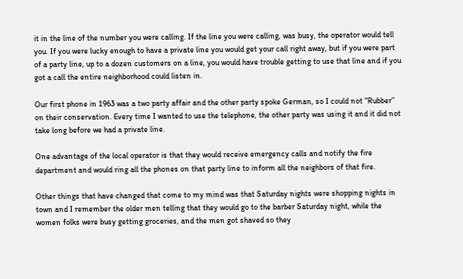it in the line of the number you were calling. If the line you were calling, was busy, the operator would tell you. If you were lucky enough to have a private line you would get your call right away, but if you were part of a party line, up to a dozen customers on a line, you would have trouble getting to use that line and if you got a call the entire neighborhood could listen in.

Our first phone in 1963 was a two party affair and the other party spoke German, so I could not “Rubber” on their conservation. Every time I wanted to use the telephone, the other party was using it and it did not take long before we had a private line.

One advantage of the local operator is that they would receive emergency calls and notify the fire department and would ring all the phones on that party line to inform all the neighbors of that fire.

Other things that have changed that come to my mind was that Saturday nights were shopping nights in town and I remember the older men telling that they would go to the barber Saturday night, while the women folks were busy getting groceries, and the men got shaved so they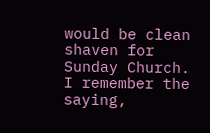would be clean shaven for Sunday Church. I remember the saying,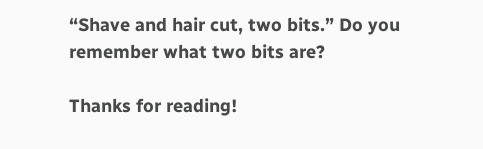“Shave and hair cut, two bits.” Do you remember what two bits are?

Thanks for reading!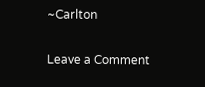~Carlton

Leave a Comment